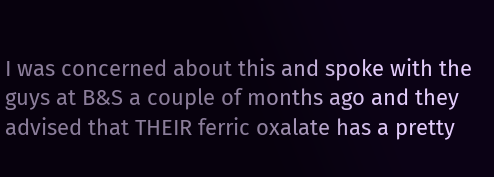I was concerned about this and spoke with the guys at B&S a couple of months ago and they advised that THEIR ferric oxalate has a pretty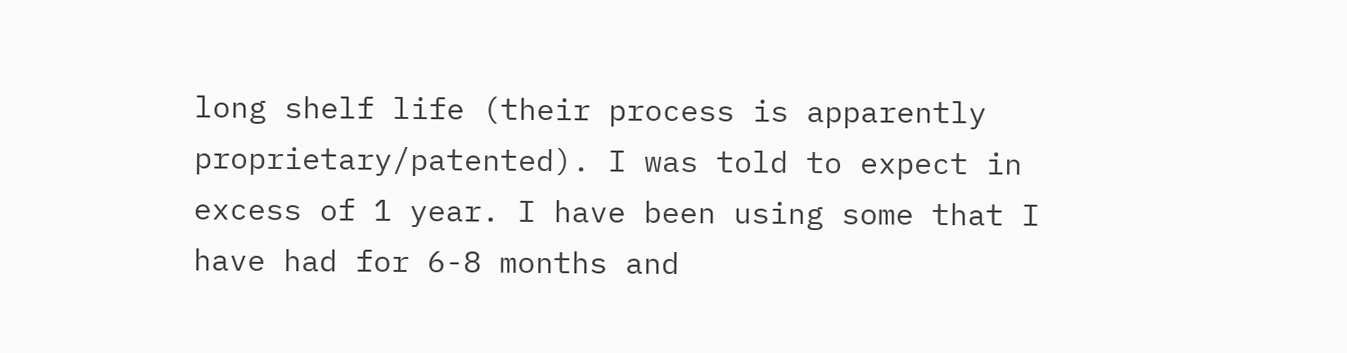long shelf life (their process is apparently proprietary/patented). I was told to expect in excess of 1 year. I have been using some that I have had for 6-8 months and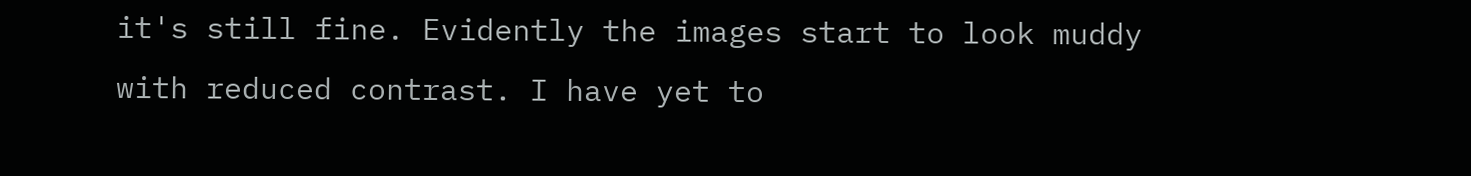it's still fine. Evidently the images start to look muddy with reduced contrast. I have yet to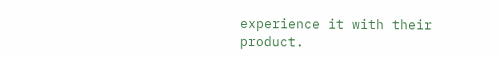experience it with their product.